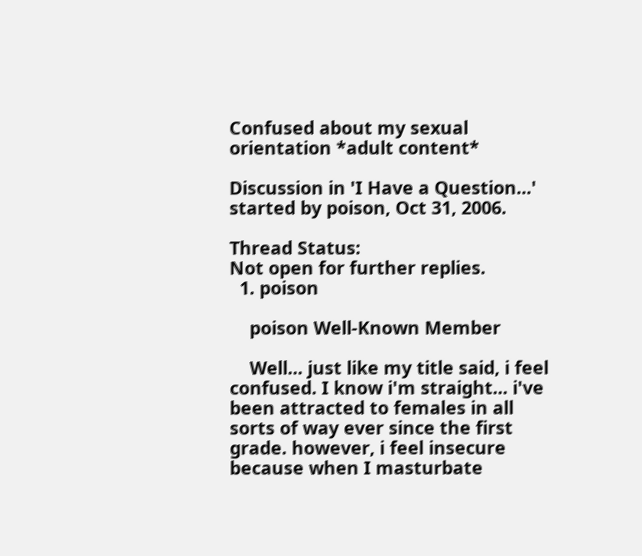Confused about my sexual orientation *adult content*

Discussion in 'I Have a Question...' started by poison, Oct 31, 2006.

Thread Status:
Not open for further replies.
  1. poison

    poison Well-Known Member

    Well... just like my title said, i feel confused. I know i'm straight... i've been attracted to females in all sorts of way ever since the first grade. however, i feel insecure because when I masturbate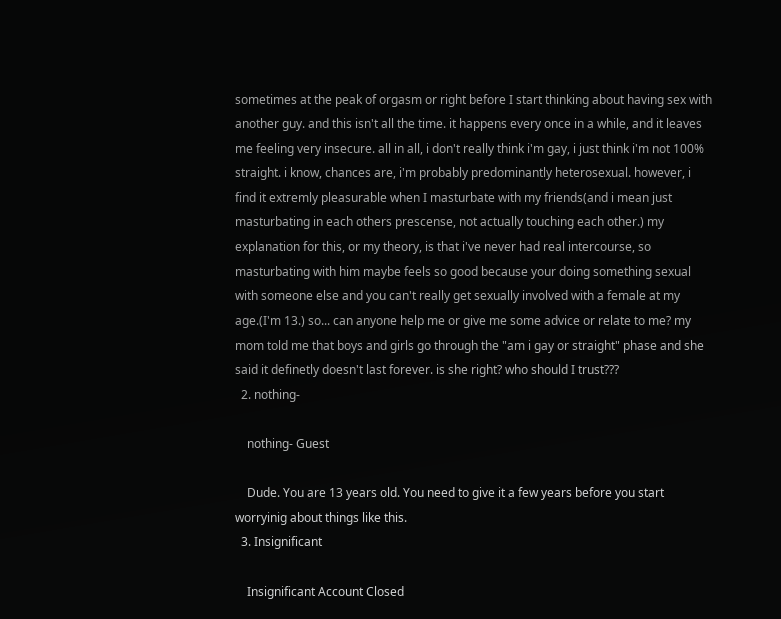sometimes at the peak of orgasm or right before I start thinking about having sex with another guy. and this isn't all the time. it happens every once in a while, and it leaves me feeling very insecure. all in all, i don't really think i'm gay, i just think i'm not 100% straight. i know, chances are, i'm probably predominantly heterosexual. however, i find it extremly pleasurable when I masturbate with my friends(and i mean just masturbating in each others prescense, not actually touching each other.) my explanation for this, or my theory, is that i've never had real intercourse, so masturbating with him maybe feels so good because your doing something sexual with someone else and you can't really get sexually involved with a female at my age.(I'm 13.) so... can anyone help me or give me some advice or relate to me? my mom told me that boys and girls go through the "am i gay or straight" phase and she said it definetly doesn't last forever. is she right? who should I trust???
  2. nothing-

    nothing- Guest

    Dude. You are 13 years old. You need to give it a few years before you start worryinig about things like this.
  3. Insignificant

    Insignificant Account Closed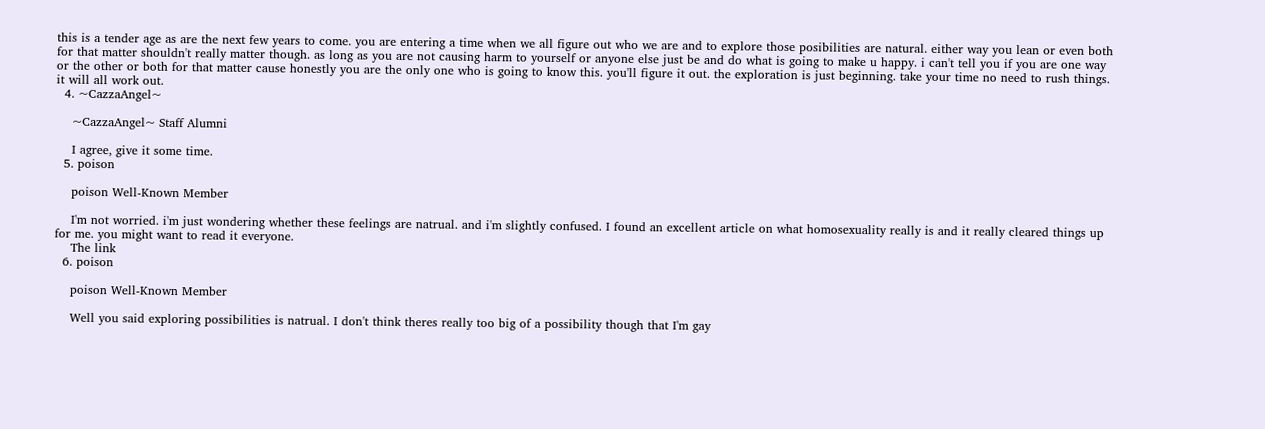this is a tender age as are the next few years to come. you are entering a time when we all figure out who we are and to explore those posibilities are natural. either way you lean or even both for that matter shouldn't really matter though. as long as you are not causing harm to yourself or anyone else just be and do what is going to make u happy. i can't tell you if you are one way or the other or both for that matter cause honestly you are the only one who is going to know this. you'll figure it out. the exploration is just beginning. take your time no need to rush things. it will all work out.
  4. ~CazzaAngel~

    ~CazzaAngel~ Staff Alumni

    I agree, give it some time.
  5. poison

    poison Well-Known Member

    I'm not worried. i'm just wondering whether these feelings are natrual. and i'm slightly confused. I found an excellent article on what homosexuality really is and it really cleared things up for me. you might want to read it everyone.
    The link
  6. poison

    poison Well-Known Member

    Well you said exploring possibilities is natrual. I don't think theres really too big of a possibility though that I'm gay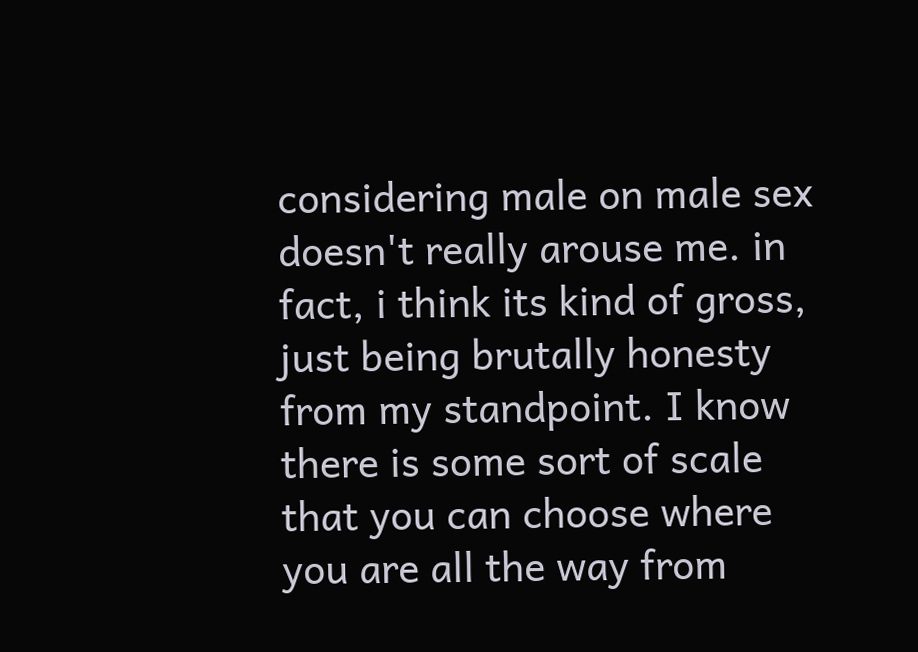considering male on male sex doesn't really arouse me. in fact, i think its kind of gross, just being brutally honesty from my standpoint. I know there is some sort of scale that you can choose where you are all the way from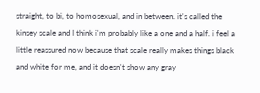straight, to bi, to homosexual, and in between. it's called the kinsey scale and I think i'm probably like a one and a half. i feel a little reassured now because that scale really makes things black and white for me, and it doesn't show any gray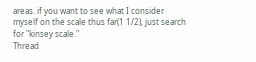areas. if you want to see what I consider myself on the scale thus far(1 1/2), just search for "kinsey scale."
Thread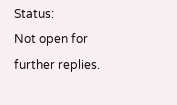Status:
Not open for further replies.